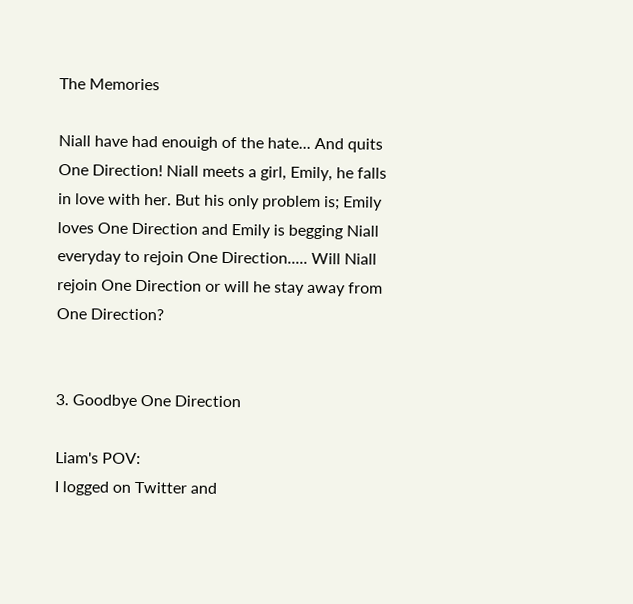The Memories

Niall have had enouigh of the hate... And quits One Direction! Niall meets a girl, Emily, he falls in love with her. But his only problem is; Emily loves One Direction and Emily is begging Niall everyday to rejoin One Direction..... Will Niall rejoin One Direction or will he stay away from One Direction?


3. Goodbye One Direction

Liam's POV:
I logged on Twitter and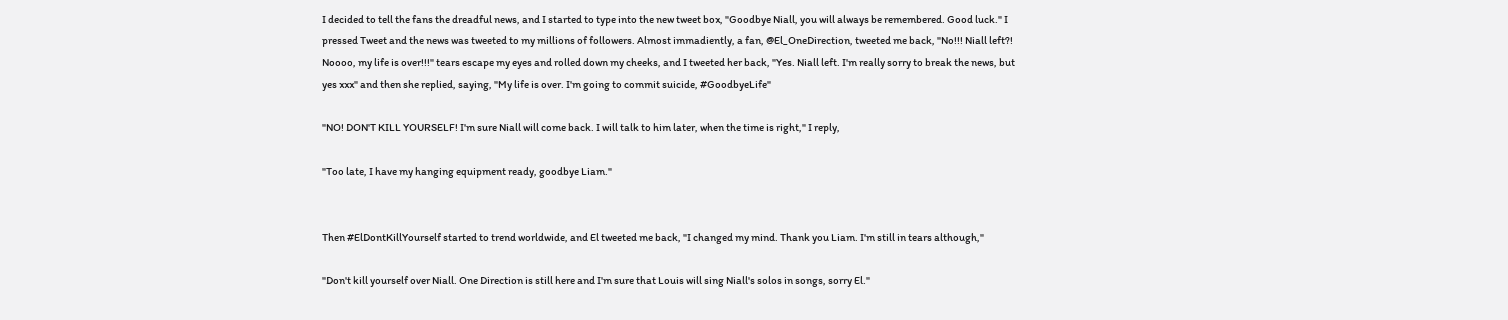I decided to tell the fans the dreadful news, and I started to type into the new tweet box, "Goodbye Niall, you will always be remembered. Good luck." I pressed Tweet and the news was tweeted to my millions of followers. Almost immadiently, a fan, @El_OneDirection, tweeted me back, "No!!! Niall left?! Noooo, my life is over!!!" tears escape my eyes and rolled down my cheeks, and I tweeted her back, "Yes. Niall left. I'm really sorry to break the news, but yes xxx" and then she replied, saying, "My life is over. I'm going to commit suicide, #GoodbyeLife"

"NO! DON'T KILL YOURSELF! I'm sure Niall will come back. I will talk to him later, when the time is right," I reply,

"Too late, I have my hanging equipment ready, goodbye Liam."


Then #ElDontKillYourself started to trend worldwide, and El tweeted me back, "I changed my mind. Thank you Liam. I'm still in tears although,"

"Don't kill yourself over Niall. One Direction is still here and I'm sure that Louis will sing Niall's solos in songs, sorry El."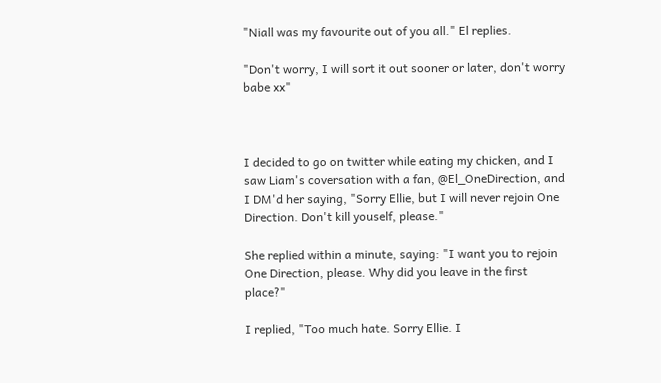"Niall was my favourite out of you all." El replies.

"Don't worry, I will sort it out sooner or later, don't worry babe xx"



I decided to go on twitter while eating my chicken, and I saw Liam's coversation with a fan, @El_OneDirection, and I DM'd her saying, "Sorry Ellie, but I will never rejoin One Direction. Don't kill youself, please."

She replied within a minute, saying: "I want you to rejoin One Direction, please. Why did you leave in the first place?"

I replied, "Too much hate. Sorry Ellie. I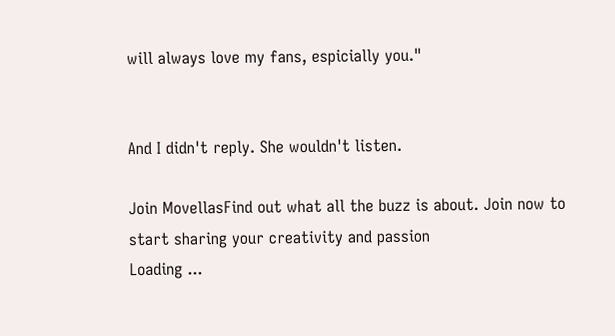will always love my fans, espicially you."


And I didn't reply. She wouldn't listen.

Join MovellasFind out what all the buzz is about. Join now to start sharing your creativity and passion
Loading ...